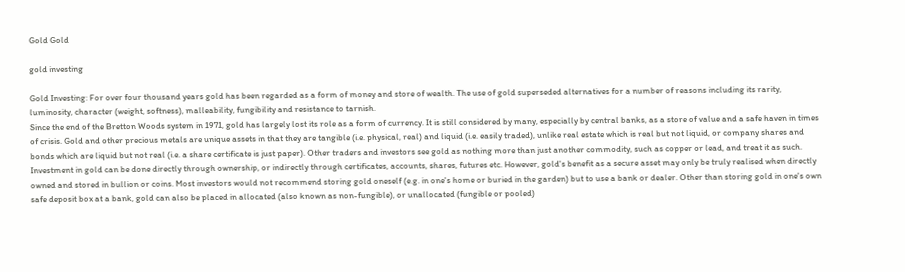Gold Gold

gold investing

Gold Investing: For over four thousand years gold has been regarded as a form of money and store of wealth. The use of gold superseded alternatives for a number of reasons including its rarity, luminosity, character (weight, softness), malleability, fungibility and resistance to tarnish.
Since the end of the Bretton Woods system in 1971, gold has largely lost its role as a form of currency. It is still considered by many, especially by central banks, as a store of value and a safe haven in times of crisis. Gold and other precious metals are unique assets in that they are tangible (i.e. physical, real) and liquid (i.e. easily traded), unlike real estate which is real but not liquid, or company shares and bonds which are liquid but not real (i.e. a share certificate is just paper). Other traders and investors see gold as nothing more than just another commodity, such as copper or lead, and treat it as such.
Investment in gold can be done directly through ownership, or indirectly through certificates, accounts, shares, futures etc. However, gold's benefit as a secure asset may only be truly realised when directly owned and stored in bullion or coins. Most investors would not recommend storing gold oneself (e.g. in one's home or buried in the garden) but to use a bank or dealer. Other than storing gold in one's own safe deposit box at a bank, gold can also be placed in allocated (also known as non-fungible), or unallocated (fungible or pooled)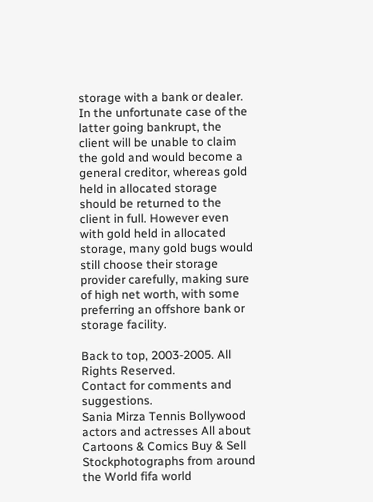storage with a bank or dealer. In the unfortunate case of the latter going bankrupt, the client will be unable to claim the gold and would become a general creditor, whereas gold held in allocated storage should be returned to the client in full. However even with gold held in allocated storage, many gold bugs would still choose their storage provider carefully, making sure of high net worth, with some preferring an offshore bank or storage facility.

Back to top, 2003-2005. All Rights Reserved.
Contact for comments and suggestions.
Sania Mirza Tennis Bollywood actors and actresses All about Cartoons & Comics Buy & Sell Stockphotographs from around the World fifa world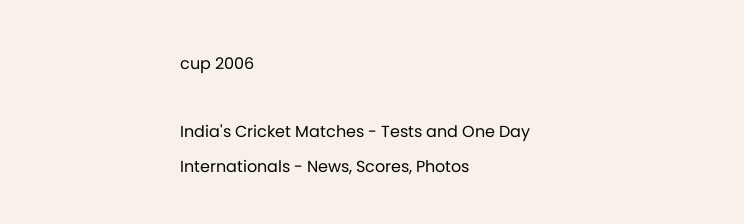cup 2006

India's Cricket Matches - Tests and One Day Internationals - News, Scores, Photos